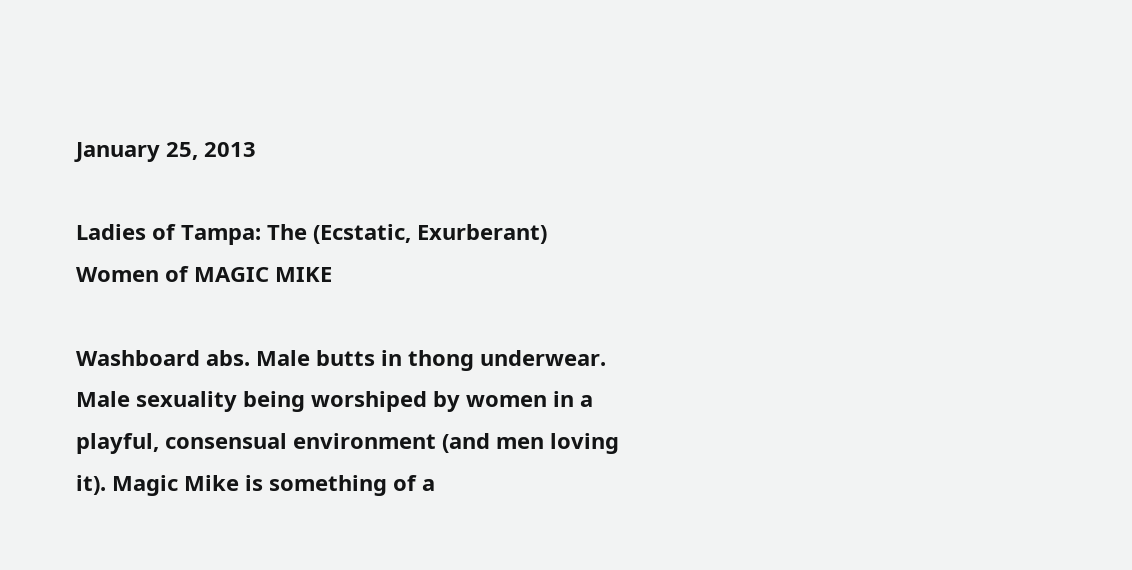January 25, 2013

Ladies of Tampa: The (Ecstatic, Exurberant) Women of MAGIC MIKE

Washboard abs. Male butts in thong underwear. Male sexuality being worshiped by women in a playful, consensual environment (and men loving it). Magic Mike is something of a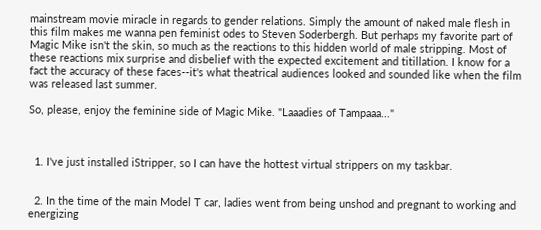mainstream movie miracle in regards to gender relations. Simply the amount of naked male flesh in this film makes me wanna pen feminist odes to Steven Soderbergh. But perhaps my favorite part of Magic Mike isn't the skin, so much as the reactions to this hidden world of male stripping. Most of these reactions mix surprise and disbelief with the expected excitement and titillation. I know for a fact the accuracy of these faces--it's what theatrical audiences looked and sounded like when the film was released last summer.

So, please, enjoy the feminine side of Magic Mike. "Laaadies of Tampaaa..."



  1. I've just installed iStripper, so I can have the hottest virtual strippers on my taskbar.


  2. In the time of the main Model T car, ladies went from being unshod and pregnant to working and energizing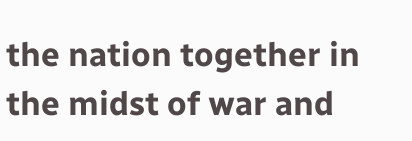the nation together in the midst of war and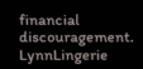financial discouragement. LynnLingerie